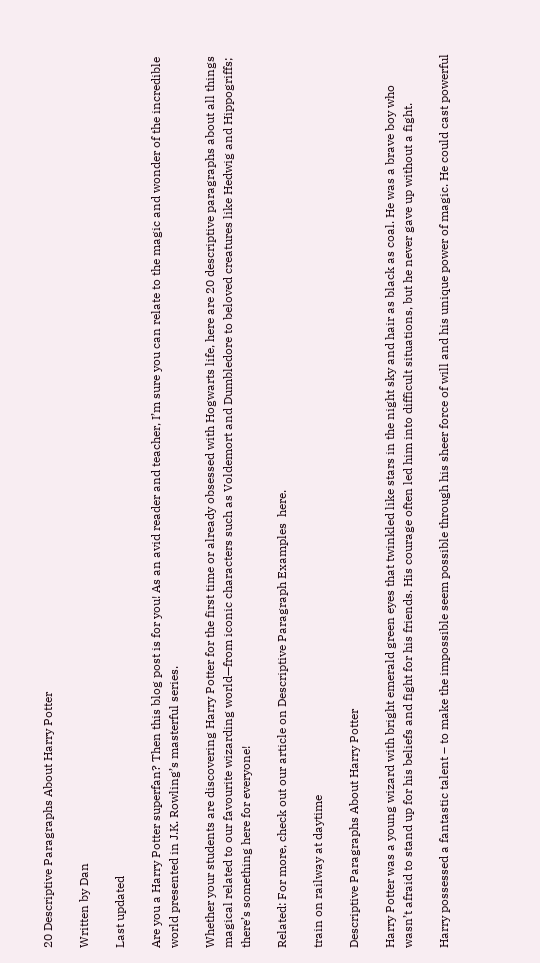20 Descriptive Paragraphs About Harry Potter

Written by Dan

Last updated

Are you a Harry Potter superfan? Then this blog post is for you! As an avid reader and teacher, I’m sure you can relate to the magic and wonder of the incredible world presented in J.K. Rowling’s masterful series.

Whether your students are discovering Harry Potter for the first time or already obsessed with Hogwarts life, here are 20 descriptive paragraphs about all things magical related to our favourite wizarding world—from iconic characters such as Voldemort and Dumbledore to beloved creatures like Hedwig and Hippogriffs; there’s something here for everyone!

Related: For more, check out our article on Descriptive Paragraph Examples  here.

train on railway at daytime

Descriptive Paragraphs About Harry Potter

Harry Potter was a young wizard with bright emerald green eyes that twinkled like stars in the night sky and hair as black as coal. He was a brave boy who wasn’t afraid to stand up for his beliefs and fight for his friends. His courage often led him into difficult situations, but he never gave up without a fight.

Harry possessed a fantastic talent – to make the impossible seem possible through his sheer force of will and his unique power of magic. He could cast powerful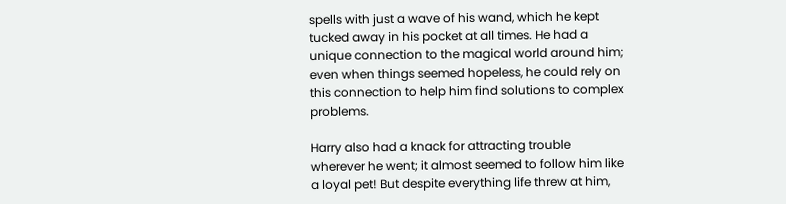spells with just a wave of his wand, which he kept tucked away in his pocket at all times. He had a unique connection to the magical world around him; even when things seemed hopeless, he could rely on this connection to help him find solutions to complex problems.

Harry also had a knack for attracting trouble wherever he went; it almost seemed to follow him like a loyal pet! But despite everything life threw at him,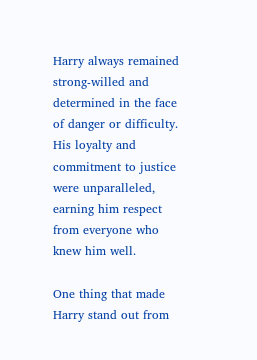Harry always remained strong-willed and determined in the face of danger or difficulty. His loyalty and commitment to justice were unparalleled, earning him respect from everyone who knew him well.

One thing that made Harry stand out from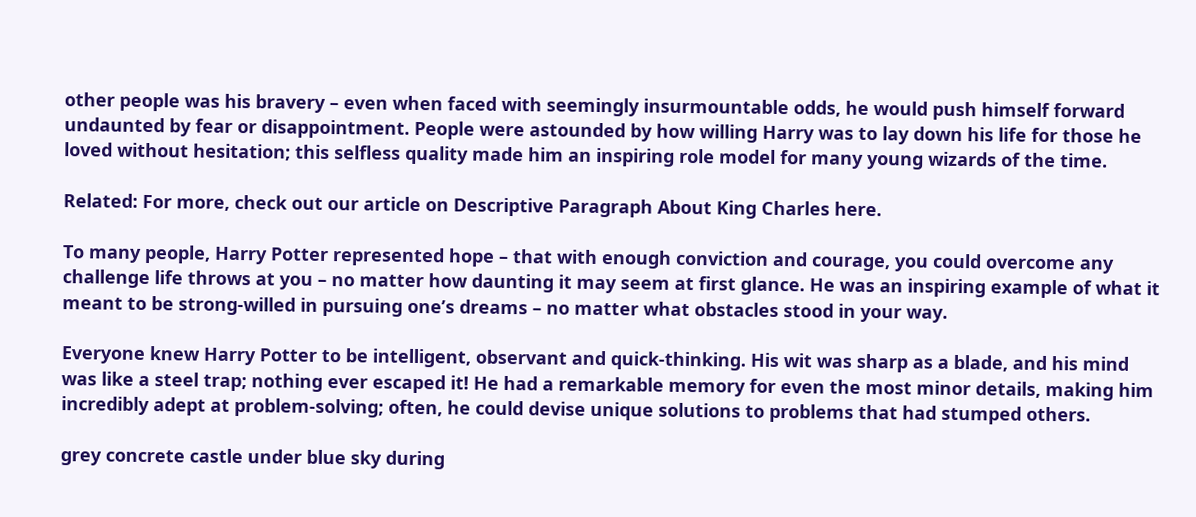other people was his bravery – even when faced with seemingly insurmountable odds, he would push himself forward undaunted by fear or disappointment. People were astounded by how willing Harry was to lay down his life for those he loved without hesitation; this selfless quality made him an inspiring role model for many young wizards of the time.

Related: For more, check out our article on Descriptive Paragraph About King Charles here.

To many people, Harry Potter represented hope – that with enough conviction and courage, you could overcome any challenge life throws at you – no matter how daunting it may seem at first glance. He was an inspiring example of what it meant to be strong-willed in pursuing one’s dreams – no matter what obstacles stood in your way.

Everyone knew Harry Potter to be intelligent, observant and quick-thinking. His wit was sharp as a blade, and his mind was like a steel trap; nothing ever escaped it! He had a remarkable memory for even the most minor details, making him incredibly adept at problem-solving; often, he could devise unique solutions to problems that had stumped others.

grey concrete castle under blue sky during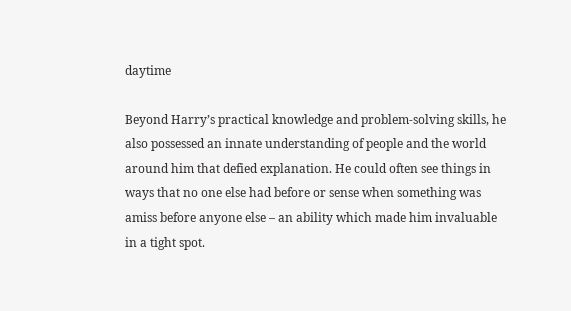daytime

Beyond Harry’s practical knowledge and problem-solving skills, he also possessed an innate understanding of people and the world around him that defied explanation. He could often see things in ways that no one else had before or sense when something was amiss before anyone else – an ability which made him invaluable in a tight spot.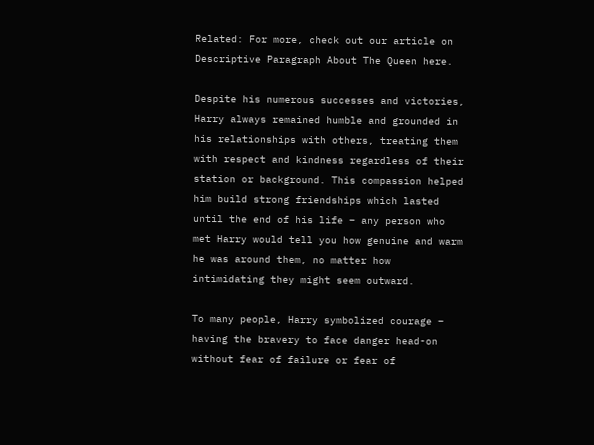Related: For more, check out our article on Descriptive Paragraph About The Queen here.

Despite his numerous successes and victories, Harry always remained humble and grounded in his relationships with others, treating them with respect and kindness regardless of their station or background. This compassion helped him build strong friendships which lasted until the end of his life – any person who met Harry would tell you how genuine and warm he was around them, no matter how intimidating they might seem outward.

To many people, Harry symbolized courage – having the bravery to face danger head-on without fear of failure or fear of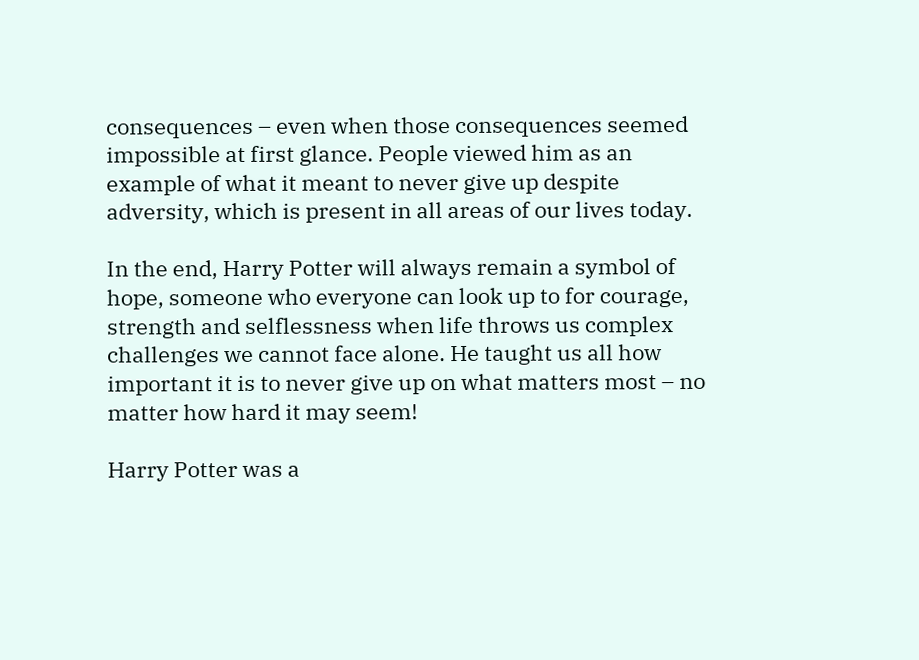consequences – even when those consequences seemed impossible at first glance. People viewed him as an example of what it meant to never give up despite adversity, which is present in all areas of our lives today.

In the end, Harry Potter will always remain a symbol of hope, someone who everyone can look up to for courage, strength and selflessness when life throws us complex challenges we cannot face alone. He taught us all how important it is to never give up on what matters most – no matter how hard it may seem!

Harry Potter was a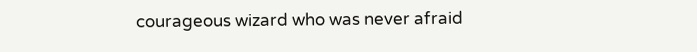courageous wizard who was never afraid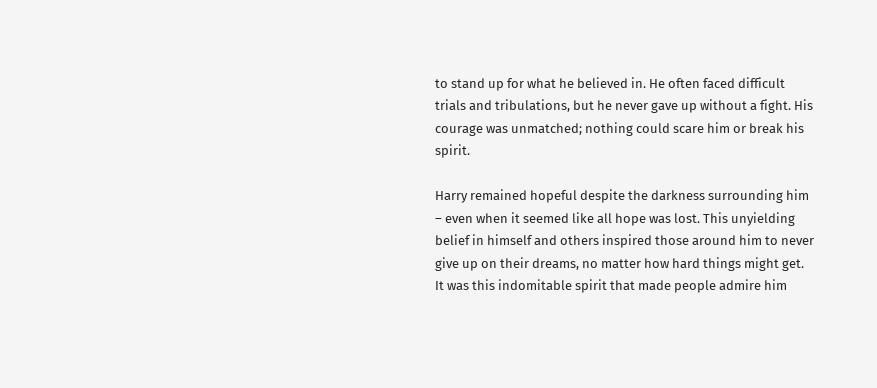to stand up for what he believed in. He often faced difficult trials and tribulations, but he never gave up without a fight. His courage was unmatched; nothing could scare him or break his spirit.

Harry remained hopeful despite the darkness surrounding him – even when it seemed like all hope was lost. This unyielding belief in himself and others inspired those around him to never give up on their dreams, no matter how hard things might get. It was this indomitable spirit that made people admire him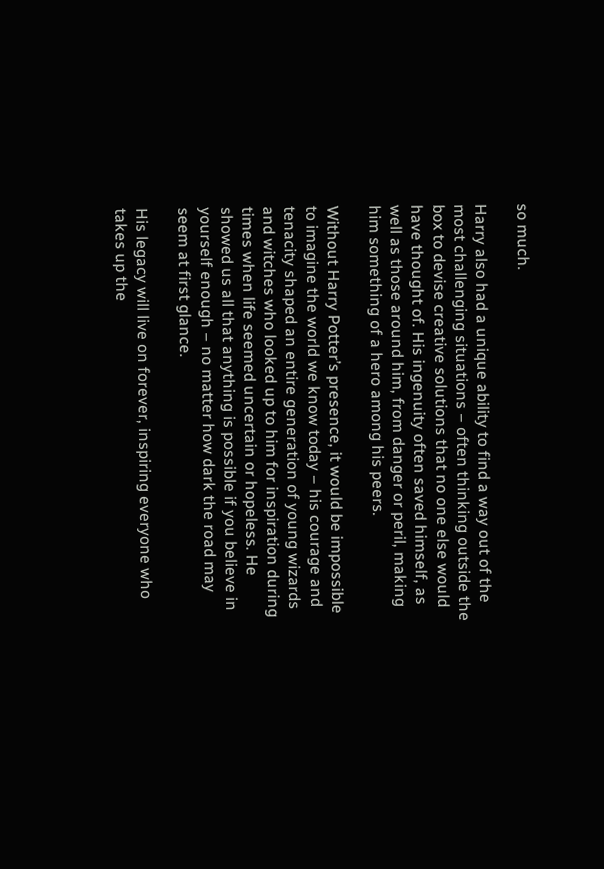so much.

Harry also had a unique ability to find a way out of the most challenging situations – often thinking outside the box to devise creative solutions that no one else would have thought of. His ingenuity often saved himself, as well as those around him, from danger or peril, making him something of a hero among his peers.

Without Harry Potter’s presence, it would be impossible to imagine the world we know today – his courage and tenacity shaped an entire generation of young wizards and witches who looked up to him for inspiration during times when life seemed uncertain or hopeless. He showed us all that anything is possible if you believe in yourself enough – no matter how dark the road may seem at first glance.

His legacy will live on forever, inspiring everyone who takes up the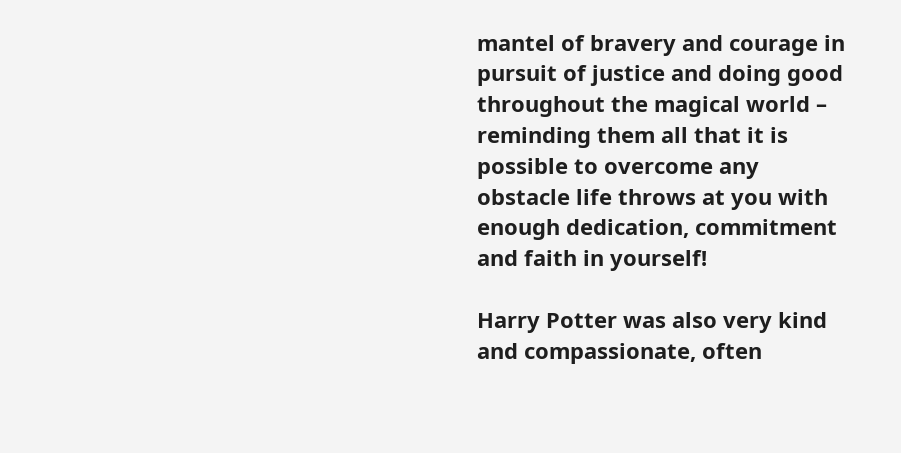mantel of bravery and courage in pursuit of justice and doing good throughout the magical world – reminding them all that it is possible to overcome any obstacle life throws at you with enough dedication, commitment and faith in yourself!

Harry Potter was also very kind and compassionate, often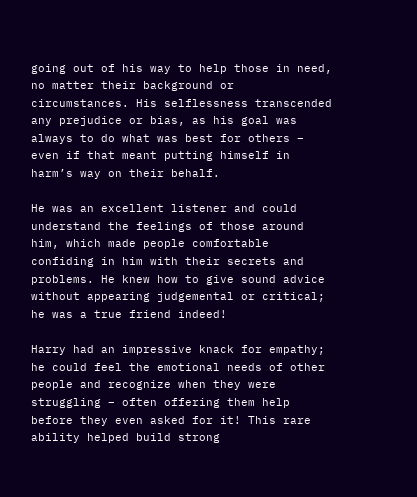going out of his way to help those in need, no matter their background or circumstances. His selflessness transcended any prejudice or bias, as his goal was always to do what was best for others – even if that meant putting himself in harm’s way on their behalf.

He was an excellent listener and could understand the feelings of those around him, which made people comfortable confiding in him with their secrets and problems. He knew how to give sound advice without appearing judgemental or critical; he was a true friend indeed!

Harry had an impressive knack for empathy; he could feel the emotional needs of other people and recognize when they were struggling – often offering them help before they even asked for it! This rare ability helped build strong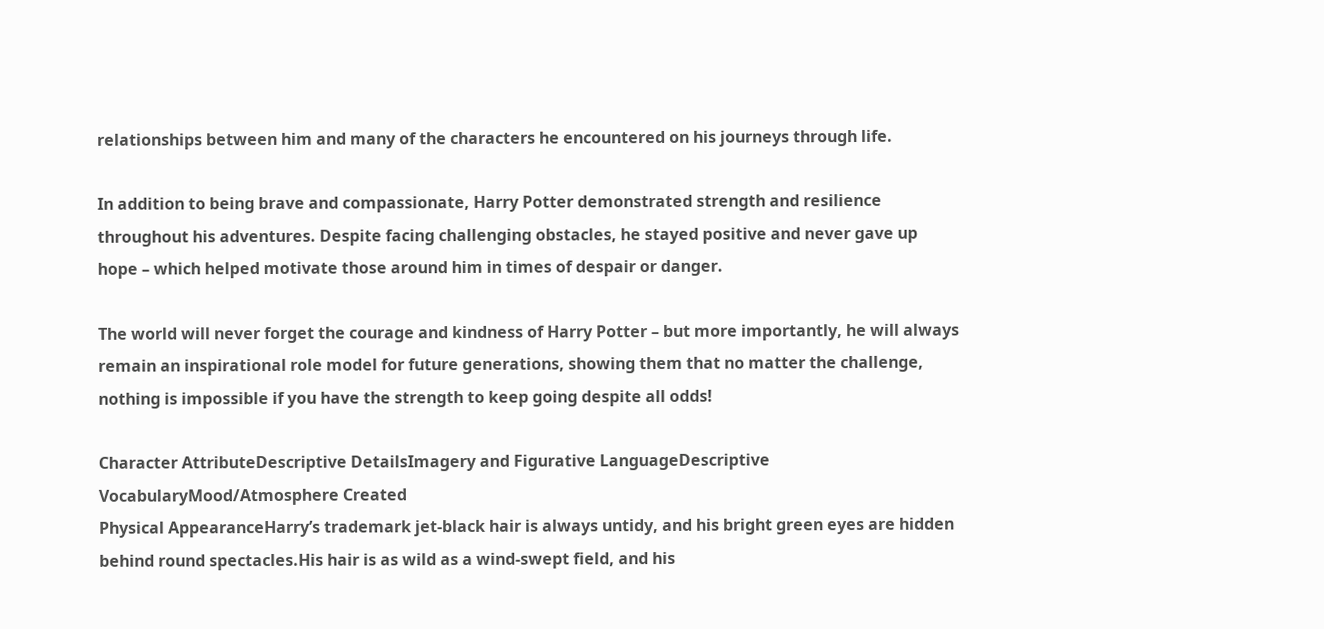relationships between him and many of the characters he encountered on his journeys through life.

In addition to being brave and compassionate, Harry Potter demonstrated strength and resilience throughout his adventures. Despite facing challenging obstacles, he stayed positive and never gave up hope – which helped motivate those around him in times of despair or danger.

The world will never forget the courage and kindness of Harry Potter – but more importantly, he will always remain an inspirational role model for future generations, showing them that no matter the challenge, nothing is impossible if you have the strength to keep going despite all odds!

Character AttributeDescriptive DetailsImagery and Figurative LanguageDescriptive VocabularyMood/Atmosphere Created
Physical AppearanceHarry’s trademark jet-black hair is always untidy, and his bright green eyes are hidden behind round spectacles.His hair is as wild as a wind-swept field, and his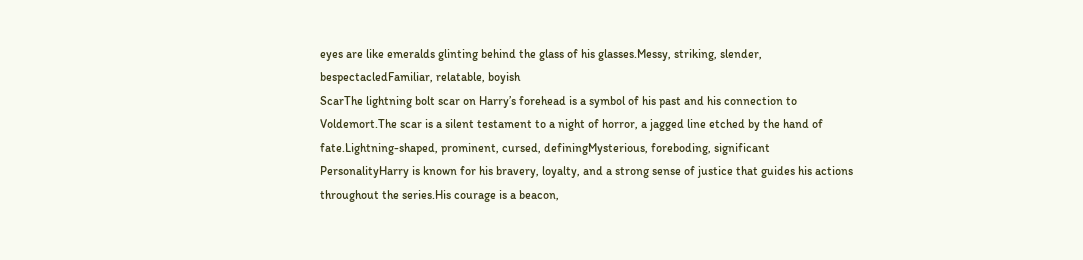eyes are like emeralds glinting behind the glass of his glasses.Messy, striking, slender, bespectacledFamiliar, relatable, boyish
ScarThe lightning bolt scar on Harry’s forehead is a symbol of his past and his connection to Voldemort.The scar is a silent testament to a night of horror, a jagged line etched by the hand of fate.Lightning-shaped, prominent, cursed, definingMysterious, foreboding, significant
PersonalityHarry is known for his bravery, loyalty, and a strong sense of justice that guides his actions throughout the series.His courage is a beacon,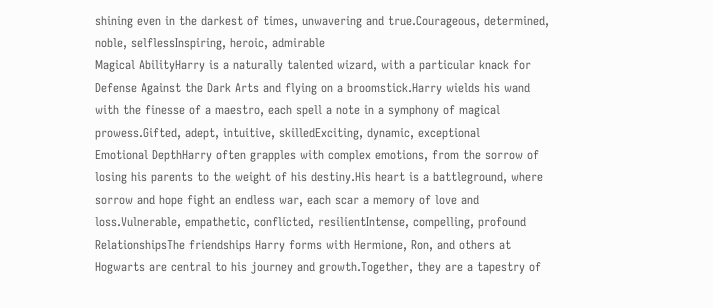shining even in the darkest of times, unwavering and true.Courageous, determined, noble, selflessInspiring, heroic, admirable
Magical AbilityHarry is a naturally talented wizard, with a particular knack for Defense Against the Dark Arts and flying on a broomstick.Harry wields his wand with the finesse of a maestro, each spell a note in a symphony of magical prowess.Gifted, adept, intuitive, skilledExciting, dynamic, exceptional
Emotional DepthHarry often grapples with complex emotions, from the sorrow of losing his parents to the weight of his destiny.His heart is a battleground, where sorrow and hope fight an endless war, each scar a memory of love and loss.Vulnerable, empathetic, conflicted, resilientIntense, compelling, profound
RelationshipsThe friendships Harry forms with Hermione, Ron, and others at Hogwarts are central to his journey and growth.Together, they are a tapestry of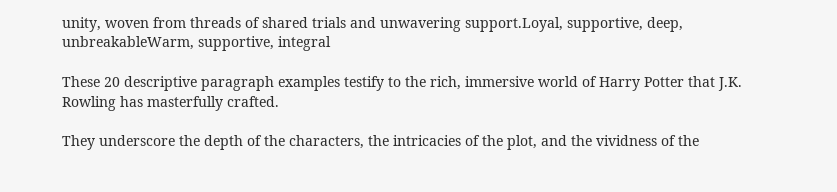unity, woven from threads of shared trials and unwavering support.Loyal, supportive, deep, unbreakableWarm, supportive, integral

These 20 descriptive paragraph examples testify to the rich, immersive world of Harry Potter that J.K. Rowling has masterfully crafted.

They underscore the depth of the characters, the intricacies of the plot, and the vividness of the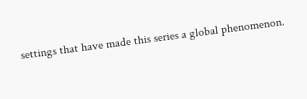settings that have made this series a global phenomenon.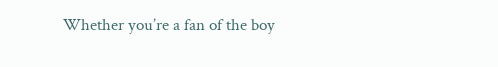Whether you’re a fan of the boy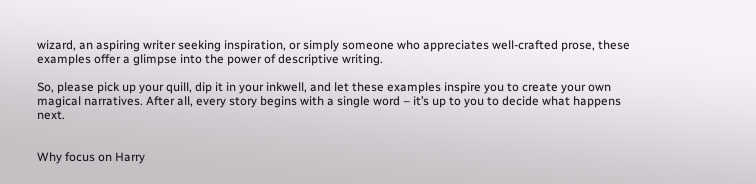wizard, an aspiring writer seeking inspiration, or simply someone who appreciates well-crafted prose, these examples offer a glimpse into the power of descriptive writing.

So, please pick up your quill, dip it in your inkwell, and let these examples inspire you to create your own magical narratives. After all, every story begins with a single word – it’s up to you to decide what happens next.


Why focus on Harry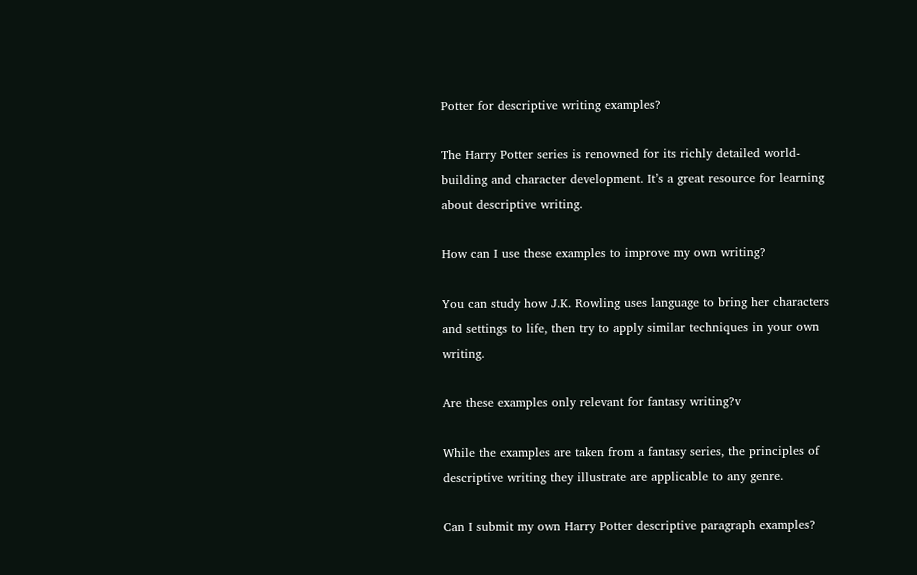Potter for descriptive writing examples?

The Harry Potter series is renowned for its richly detailed world-building and character development. It’s a great resource for learning about descriptive writing.

How can I use these examples to improve my own writing?

You can study how J.K. Rowling uses language to bring her characters and settings to life, then try to apply similar techniques in your own writing.

Are these examples only relevant for fantasy writing?v

While the examples are taken from a fantasy series, the principles of descriptive writing they illustrate are applicable to any genre.

Can I submit my own Harry Potter descriptive paragraph examples?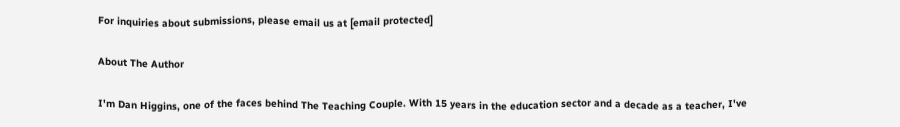For inquiries about submissions, please email us at [email protected]

About The Author

I'm Dan Higgins, one of the faces behind The Teaching Couple. With 15 years in the education sector and a decade as a teacher, I've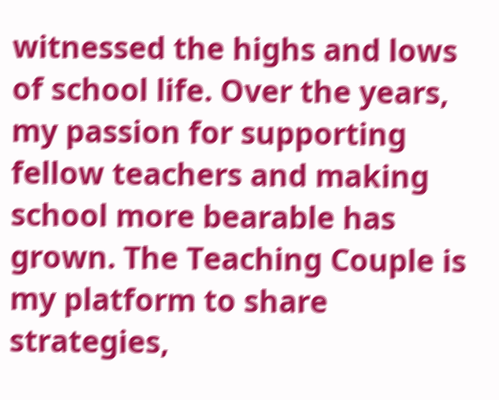witnessed the highs and lows of school life. Over the years, my passion for supporting fellow teachers and making school more bearable has grown. The Teaching Couple is my platform to share strategies,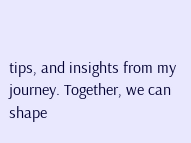tips, and insights from my journey. Together, we can shape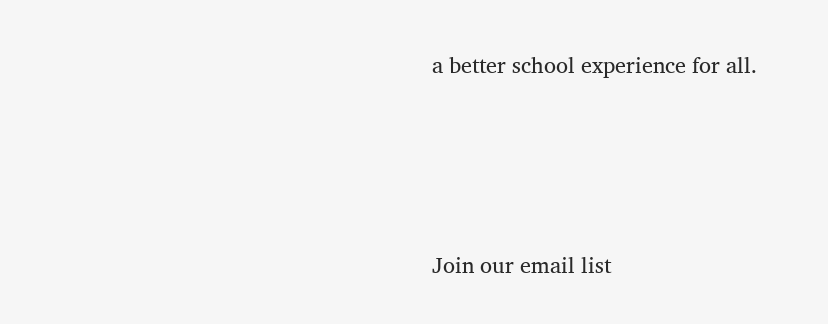a better school experience for all.






Join our email list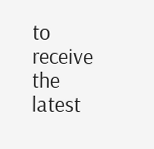to receive the latest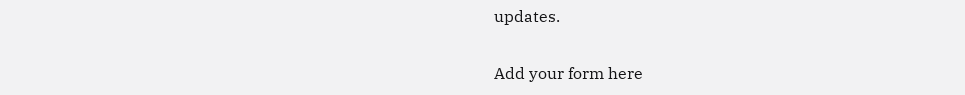updates.

Add your form here